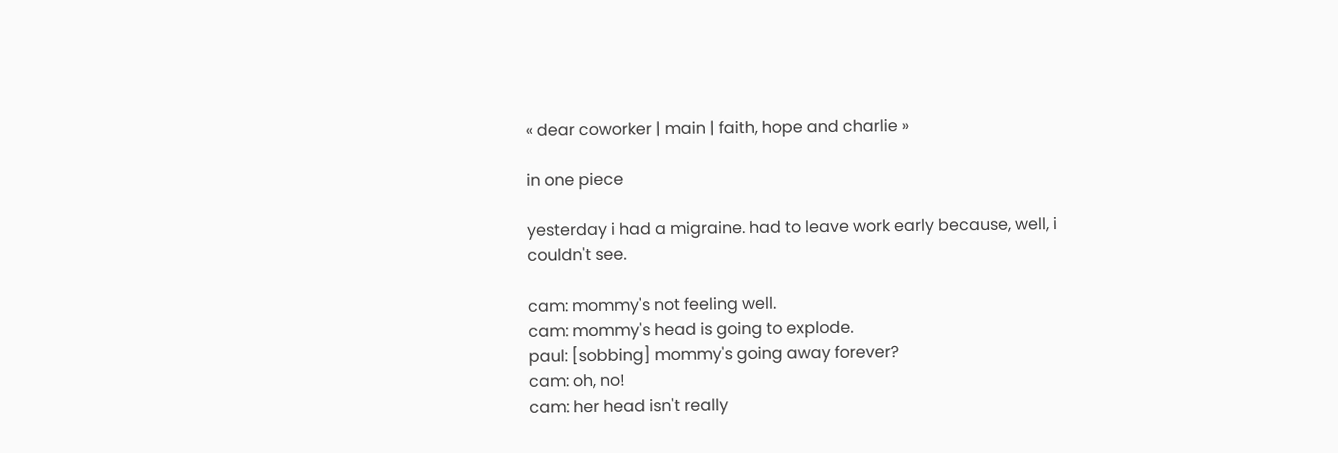« dear coworker | main | faith, hope and charlie »

in one piece

yesterday i had a migraine. had to leave work early because, well, i couldn't see.

cam: mommy's not feeling well.
cam: mommy's head is going to explode.
paul: [sobbing] mommy's going away forever?
cam: oh, no!
cam: her head isn't really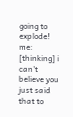going to explode!
me: [thinking] i can't believe you just said that to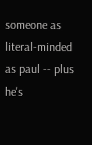someone as literal-minded as paul -- plus he's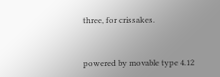three, for crissakes.



powered by movable type 4.12